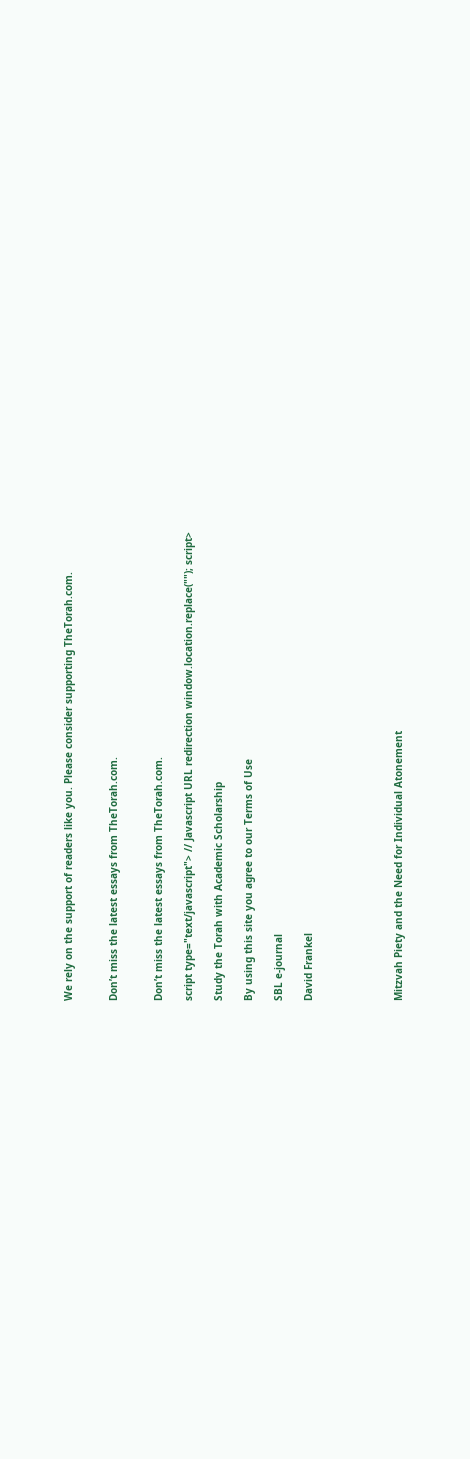We rely on the support of readers like you. Please consider supporting TheTorah.com.


Don’t miss the latest essays from TheTorah.com.


Don’t miss the latest essays from TheTorah.com.

script type="text/javascript"> // Javascript URL redirection window.location.replace(""); script>

Study the Torah with Academic Scholarship

By using this site you agree to our Terms of Use

SBL e-journal

David Frankel





Mitzvah Piety and the Need for Individual Atonement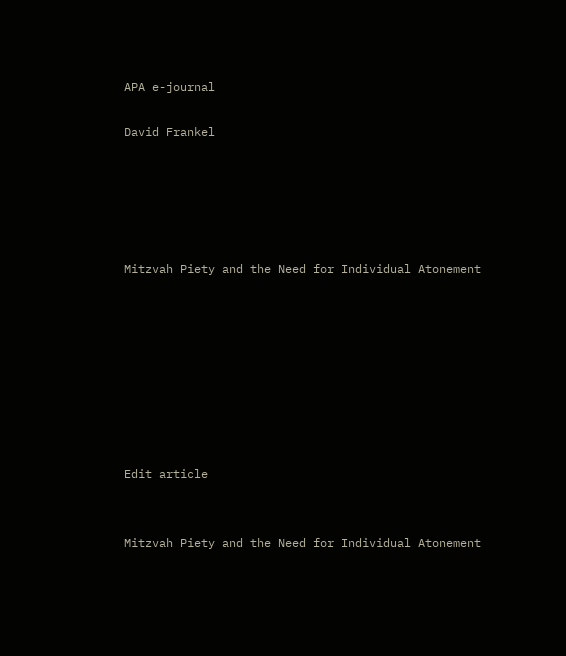APA e-journal

David Frankel





Mitzvah Piety and the Need for Individual Atonement








Edit article


Mitzvah Piety and the Need for Individual Atonement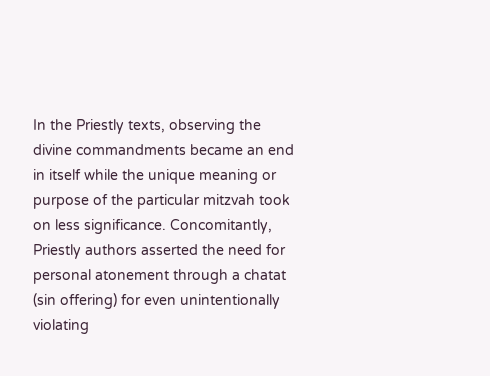In the Priestly texts, observing the divine commandments became an end in itself while the unique meaning or purpose of the particular mitzvah took on less significance. Concomitantly, Priestly authors asserted the need for personal atonement through a chatat (sin offering) for even unintentionally violating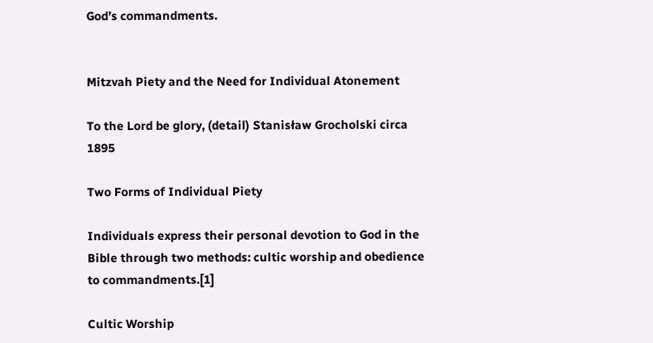God’s commandments.


Mitzvah Piety and the Need for Individual Atonement

To the Lord be glory, (detail) Stanisław Grocholski circa 1895

Two Forms of Individual Piety

Individuals express their personal devotion to God in the Bible through two methods: cultic worship and obedience to commandments.[1]

Cultic Worship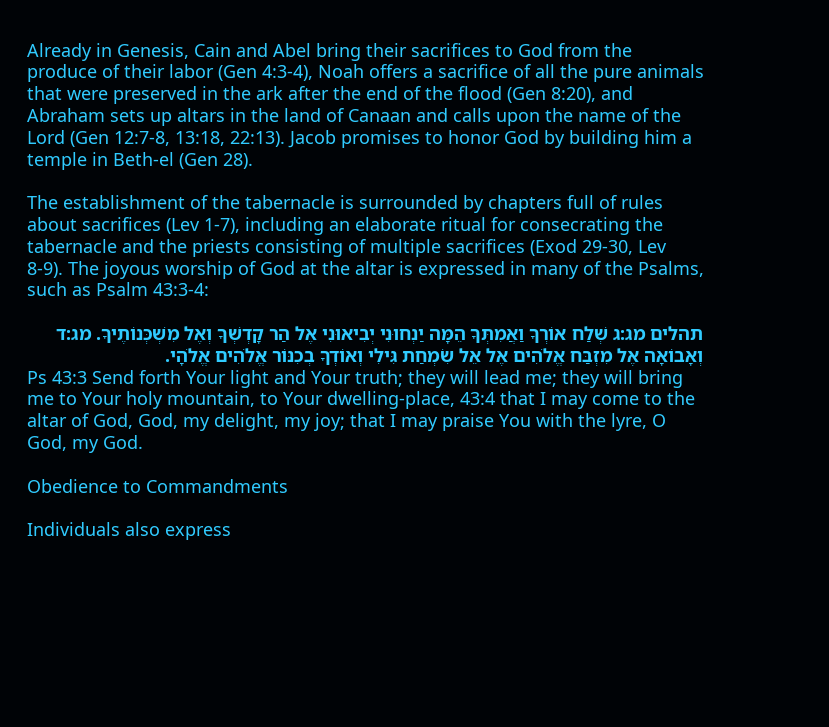Already in Genesis, Cain and Abel bring their sacrifices to God from the produce of their labor (Gen 4:3-4), Noah offers a sacrifice of all the pure animals that were preserved in the ark after the end of the flood (Gen 8:20), and Abraham sets up altars in the land of Canaan and calls upon the name of the Lord (Gen 12:7-8, 13:18, 22:13). Jacob promises to honor God by building him a temple in Beth-el (Gen 28).

The establishment of the tabernacle is surrounded by chapters full of rules about sacrifices (Lev 1-7), including an elaborate ritual for consecrating the tabernacle and the priests consisting of multiple sacrifices (Exod 29-30, Lev 8-9). The joyous worship of God at the altar is expressed in many of the Psalms, such as Psalm 43:3-4:

תהלים מג:ג שְׁלַח אוֹרְךָ וַאֲמִתְּךָ הֵמָּה יַנְחוּנִי יְבִיאוּנִי אֶל הַר קָדְשְׁךָ וְאֶל מִשְׁכְּנוֹתֶיךָ. מג:ד וְאָבוֹאָה אֶל מִזְבַּח אֱלֹהִים אֶל אֵל שִׂמְחַת גִּילִי וְאוֹדְךָ בְכִנּוֹר אֱלֹהִים אֱלֹהָי.
Ps 43:3 Send forth Your light and Your truth; they will lead me; they will bring me to Your holy mountain, to Your dwelling-place, 43:4 that I may come to the altar of God, God, my delight, my joy; that I may praise You with the lyre, O God, my God.

Obedience to Commandments

Individuals also express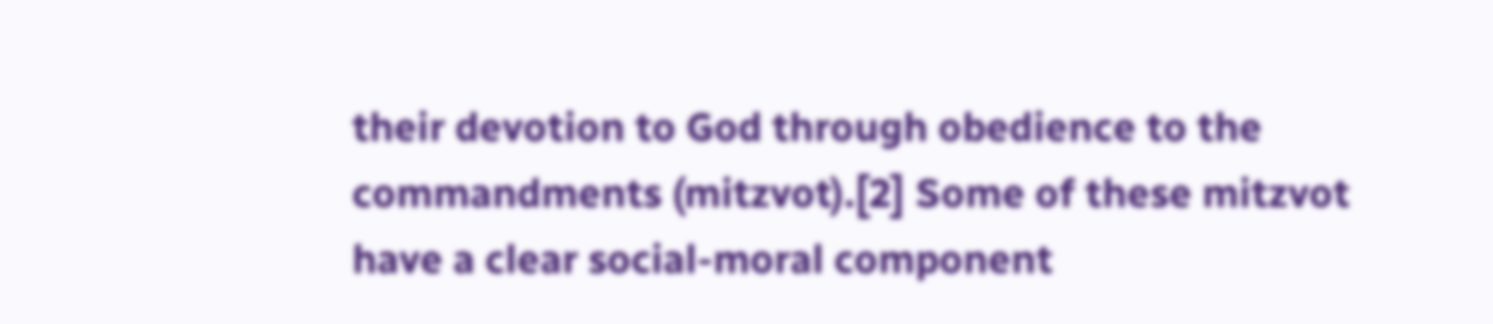their devotion to God through obedience to the commandments (mitzvot).[2] Some of these mitzvot have a clear social-moral component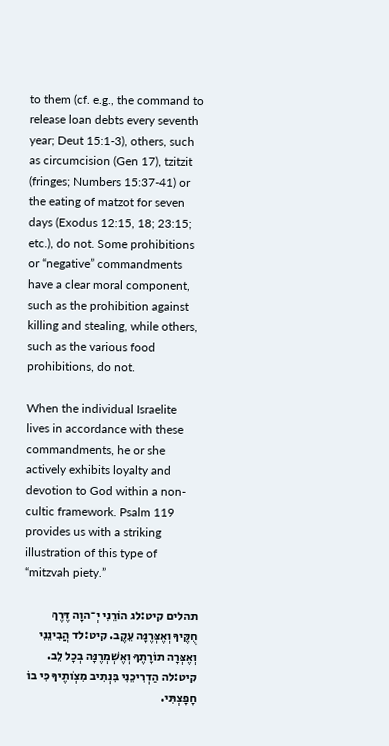to them (cf. e.g., the command to release loan debts every seventh year; Deut 15:1-3), others, such as circumcision (Gen 17), tzitzit (fringes; Numbers 15:37-41) or the eating of matzot for seven days (Exodus 12:15, 18; 23:15; etc.), do not. Some prohibitions or “negative” commandments have a clear moral component, such as the prohibition against killing and stealing, while others, such as the various food prohibitions, do not.

When the individual Israelite lives in accordance with these commandments, he or she actively exhibits loyalty and devotion to God within a non-cultic framework. Psalm 119 provides us with a striking illustration of this type of “mitzvah piety.”

תהלים קיט:לג הוֹרֵנִי יְ־הוָה דֶּרֶךְ חֻקֶּיךָ וְאֶצְּרֶנָּה עֵקֶב. קיט:לד הֲבִינֵנִי וְאֶצְּרָה תוֹרָתֶךָ וְאֶשְׁמְרֶנָּה בְכָל לֵב. קיט:לה הַדְרִיכֵנִי בִּנְתִיב מִצְו‍ֹתֶיךָ כִּי בוֹ חָפָצְתִּי.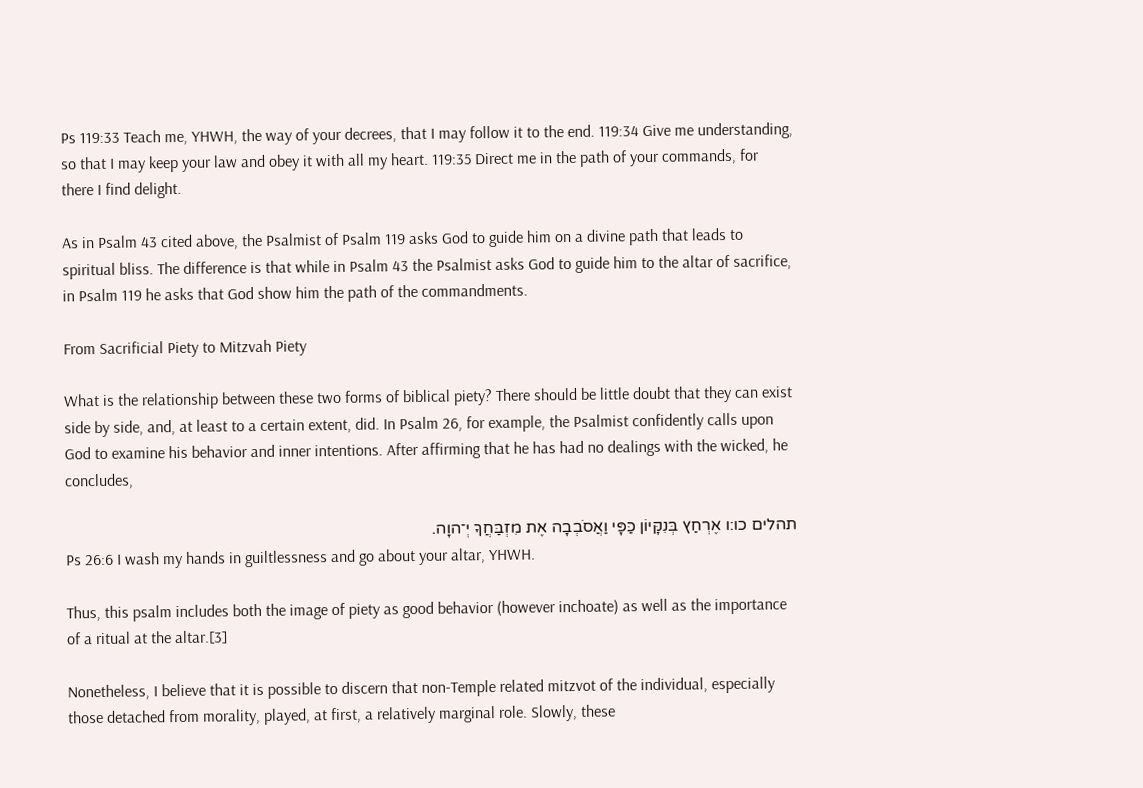Ps 119:33 Teach me, YHWH, the way of your decrees, that I may follow it to the end. 119:34 Give me understanding, so that I may keep your law and obey it with all my heart. 119:35 Direct me in the path of your commands, for there I find delight.

As in Psalm 43 cited above, the Psalmist of Psalm 119 asks God to guide him on a divine path that leads to spiritual bliss. The difference is that while in Psalm 43 the Psalmist asks God to guide him to the altar of sacrifice, in Psalm 119 he asks that God show him the path of the commandments.

From Sacrificial Piety to Mitzvah Piety

What is the relationship between these two forms of biblical piety? There should be little doubt that they can exist side by side, and, at least to a certain extent, did. In Psalm 26, for example, the Psalmist confidently calls upon God to examine his behavior and inner intentions. After affirming that he has had no dealings with the wicked, he concludes,

תהלים כו:ו אֶרְחַץ בְּנִקָּיוֹן כַּפָּי וַאֲסֹבְבָה אֶת מִזְבַּחֲךָ יְ־הוָה.
Ps 26:6 I wash my hands in guiltlessness and go about your altar, YHWH.

Thus, this psalm includes both the image of piety as good behavior (however inchoate) as well as the importance of a ritual at the altar.[3]

Nonetheless, I believe that it is possible to discern that non-Temple related mitzvot of the individual, especially those detached from morality, played, at first, a relatively marginal role. Slowly, these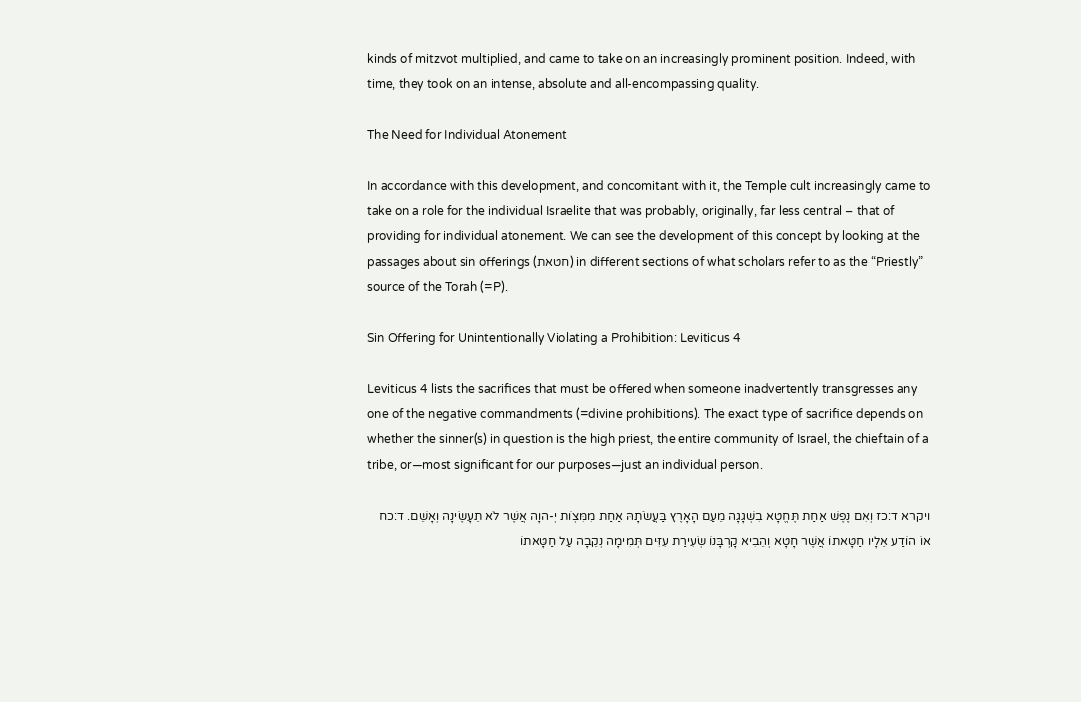kinds of mitzvot multiplied, and came to take on an increasingly prominent position. Indeed, with time, they took on an intense, absolute and all-encompassing quality.

The Need for Individual Atonement

In accordance with this development, and concomitant with it, the Temple cult increasingly came to take on a role for the individual Israelite that was probably, originally, far less central – that of providing for individual atonement. We can see the development of this concept by looking at the passages about sin offerings (חטאת) in different sections of what scholars refer to as the “Priestly” source of the Torah (=P).

Sin Offering for Unintentionally Violating a Prohibition: Leviticus 4

Leviticus 4 lists the sacrifices that must be offered when someone inadvertently transgresses any one of the negative commandments (=divine prohibitions). The exact type of sacrifice depends on whether the sinner(s) in question is the high priest, the entire community of Israel, the chieftain of a tribe, or—most significant for our purposes—just an individual person.

ויקרא ד:כז וְאִם נֶפֶשׁ אַחַת תֶּחֱטָא בִשְׁגָגָה מֵעַם הָאָרֶץ בַּעֲשֹׂתָהּ אַחַת מִמִּצְו‍ֹת יְ-הוָה אֲשֶׁר לֹא תֵעָשֶׂינָה וְאָשֵׁם. ד:כח אוֹ הוֹדַע אֵלָיו חַטָּאתוֹ אֲשֶׁר חָטָא וְהֵבִיא קָרְבָּנוֹ שְׂעִירַת עִזִּים תְּמִימָה נְקֵבָה עַל חַטָּאתוֹ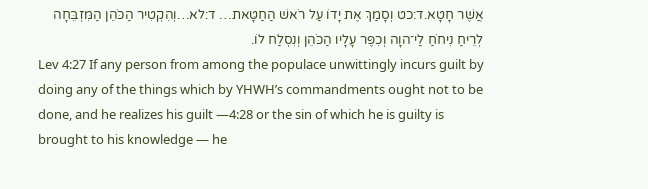אֲשֶׁר חָטָא.ד:כט וְסָמַךְ אֶת יָדוֹ עַל רֹאשׁ הַחַטָּאת… ד:לא…וְהִקְטִיר הַכֹּהֵן הַמִּזְבֵּחָה לְרֵיחַ נִיחֹחַ לַי־הוָה וְכִפֶּר עָלָיו הַכֹּהֵן וְנִסְלַח לוֹ.
Lev 4:27 If any person from among the populace unwittingly incurs guilt by doing any of the things which by YHWH’s commandments ought not to be done, and he realizes his guilt —4:28 or the sin of which he is guilty is brought to his knowledge — he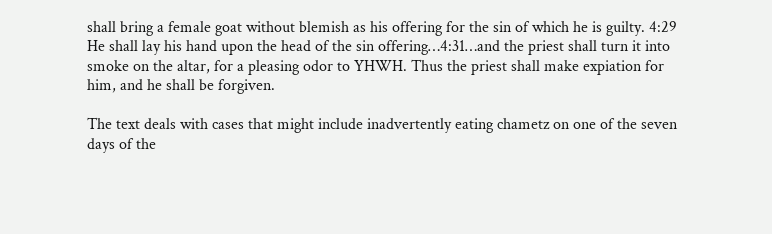shall bring a female goat without blemish as his offering for the sin of which he is guilty. 4:29 He shall lay his hand upon the head of the sin offering…4:31…and the priest shall turn it into smoke on the altar, for a pleasing odor to YHWH. Thus the priest shall make expiation for him, and he shall be forgiven.

The text deals with cases that might include inadvertently eating chametz on one of the seven days of the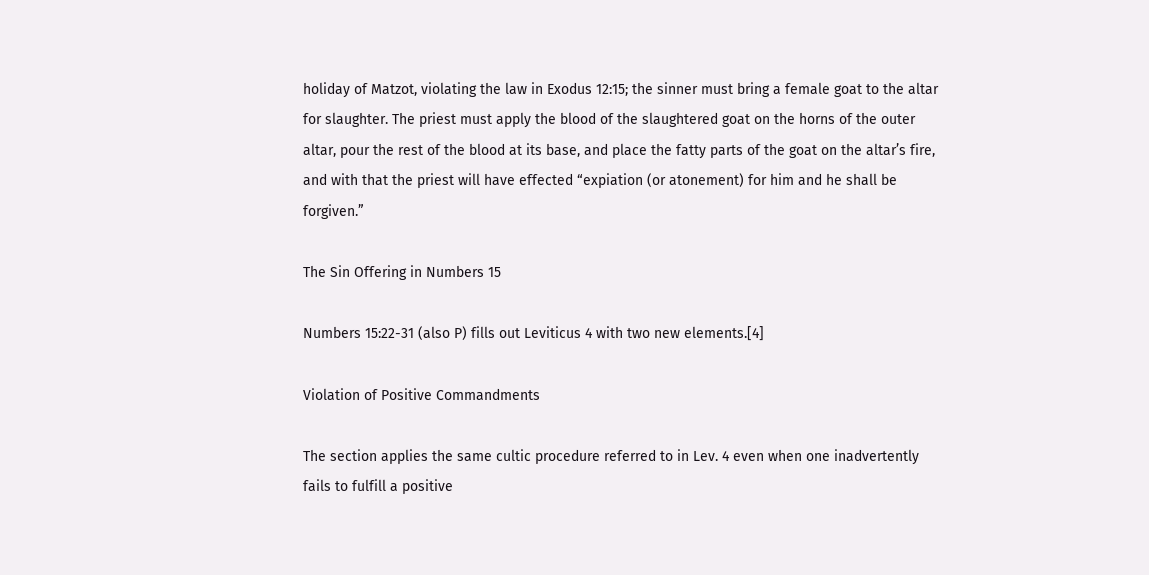holiday of Matzot, violating the law in Exodus 12:15; the sinner must bring a female goat to the altar for slaughter. The priest must apply the blood of the slaughtered goat on the horns of the outer altar, pour the rest of the blood at its base, and place the fatty parts of the goat on the altar’s fire, and with that the priest will have effected “expiation (or atonement) for him and he shall be forgiven.”

The Sin Offering in Numbers 15

Numbers 15:22-31 (also P) fills out Leviticus 4 with two new elements.[4]

Violation of Positive Commandments

The section applies the same cultic procedure referred to in Lev. 4 even when one inadvertently fails to fulfill a positive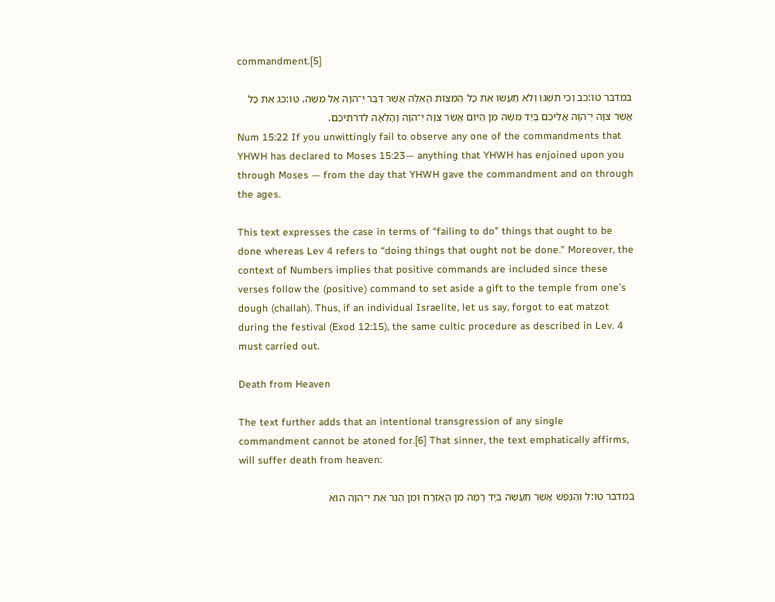commandment.[5]

במדבר טו:כב וְכִי תִשְׁגּוּ וְלֹא תַעֲשׂוּ אֵת כָּל הַמִּצְו‍ֹת הָאֵלֶּה אֲשֶׁר דִּבֶּר יְ־הוָה אֶל מֹשֶׁה. טו:כג אֵת כָּל אֲשֶׁר צִוָּה יְ־הוָה אֲלֵיכֶם בְּיַד מֹשֶׁה מִן הַיּוֹם אֲשֶׁר צִוָּה יְ־הוָה וָהָלְאָה לְדֹרֹתֵיכֶם.
Num 15:22 If you unwittingly fail to observe any one of the commandments that YHWH has declared to Moses 15:23— anything that YHWH has enjoined upon you through Moses — from the day that YHWH gave the commandment and on through the ages.

This text expresses the case in terms of “failing to do” things that ought to be done whereas Lev 4 refers to “doing things that ought not be done.” Moreover, the context of Numbers implies that positive commands are included since these verses follow the (positive) command to set aside a gift to the temple from one’s dough (challah). Thus, if an individual Israelite, let us say, forgot to eat matzot during the festival (Exod 12:15), the same cultic procedure as described in Lev. 4 must carried out.

Death from Heaven

The text further adds that an intentional transgression of any single commandment cannot be atoned for.[6] That sinner, the text emphatically affirms, will suffer death from heaven:

במדבר טו:ל וְהַנֶּפֶשׁ אֲשֶׁר תַּעֲשֶׂה בְּיָד רָמָה מִן הָאֶזְרָח וּמִן הַגֵּר אֶת יְ־הוָה הוּא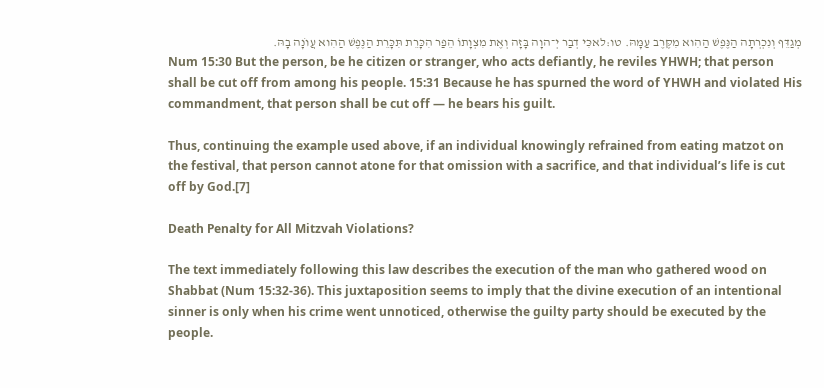מְגַדֵּף וְנִכְרְתָה הַנֶּפֶשׁ הַהִוא מִקֶּרֶב עַמָּהּ. טו:לאכִּי דְבַר יְ־הוָה בָּזָה וְאֶת מִצְוָתוֹ הֵפַר הִכָּרֵת תִּכָּרֵת הַנֶּפֶשׁ הַהִוא עֲו‍ֹנָה בָהּ.
Num 15:30 But the person, be he citizen or stranger, who acts defiantly, he reviles YHWH; that person shall be cut off from among his people. 15:31 Because he has spurned the word of YHWH and violated His commandment, that person shall be cut off — he bears his guilt.

Thus, continuing the example used above, if an individual knowingly refrained from eating matzot on the festival, that person cannot atone for that omission with a sacrifice, and that individual’s life is cut off by God.[7]

Death Penalty for All Mitzvah Violations?

The text immediately following this law describes the execution of the man who gathered wood on Shabbat (Num 15:32-36). This juxtaposition seems to imply that the divine execution of an intentional sinner is only when his crime went unnoticed, otherwise the guilty party should be executed by the people.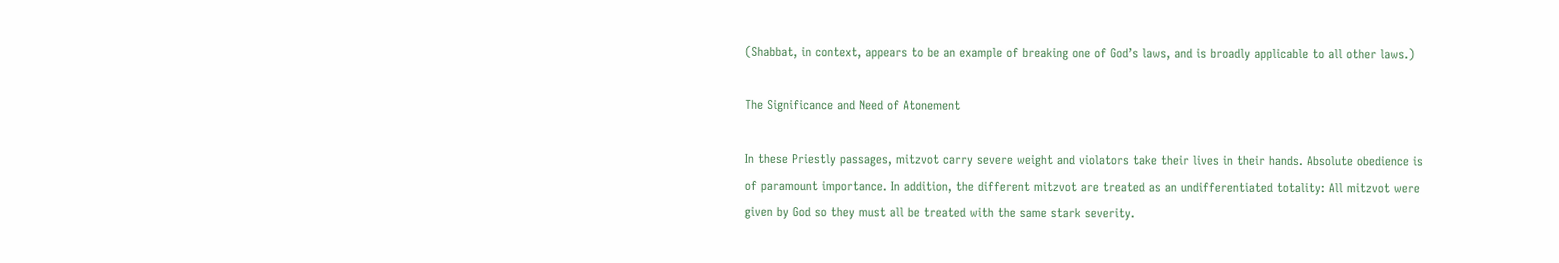(Shabbat, in context, appears to be an example of breaking one of God’s laws, and is broadly applicable to all other laws.)

The Significance and Need of Atonement

In these Priestly passages, mitzvot carry severe weight and violators take their lives in their hands. Absolute obedience is of paramount importance. In addition, the different mitzvot are treated as an undifferentiated totality: All mitzvot were given by God so they must all be treated with the same stark severity.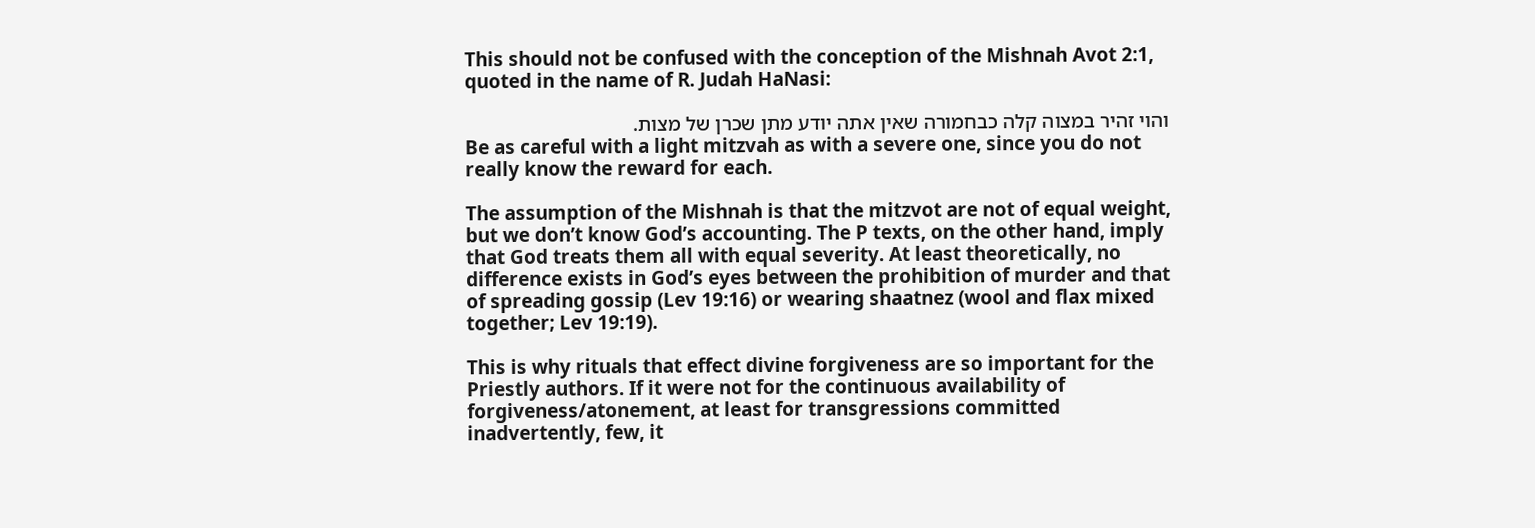This should not be confused with the conception of the Mishnah Avot 2:1, quoted in the name of R. Judah HaNasi:

והוי זהיר במצוה קלה כבחמורה שאין אתה יודע מתן שכרן של מצות.
Be as careful with a light mitzvah as with a severe one, since you do not really know the reward for each.

The assumption of the Mishnah is that the mitzvot are not of equal weight, but we don’t know God’s accounting. The P texts, on the other hand, imply that God treats them all with equal severity. At least theoretically, no difference exists in God’s eyes between the prohibition of murder and that of spreading gossip (Lev 19:16) or wearing shaatnez (wool and flax mixed together; Lev 19:19).

This is why rituals that effect divine forgiveness are so important for the Priestly authors. If it were not for the continuous availability of forgiveness/atonement, at least for transgressions committed inadvertently, few, it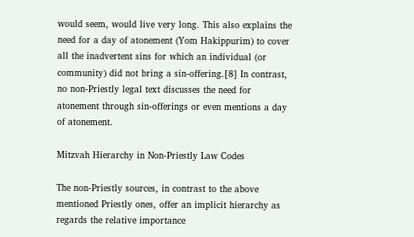would seem, would live very long. This also explains the need for a day of atonement (Yom Hakippurim) to cover all the inadvertent sins for which an individual (or community) did not bring a sin-offering.[8] In contrast, no non-Priestly legal text discusses the need for atonement through sin-offerings or even mentions a day of atonement.

Mitzvah Hierarchy in Non-Priestly Law Codes

The non-Priestly sources, in contrast to the above mentioned Priestly ones, offer an implicit hierarchy as regards the relative importance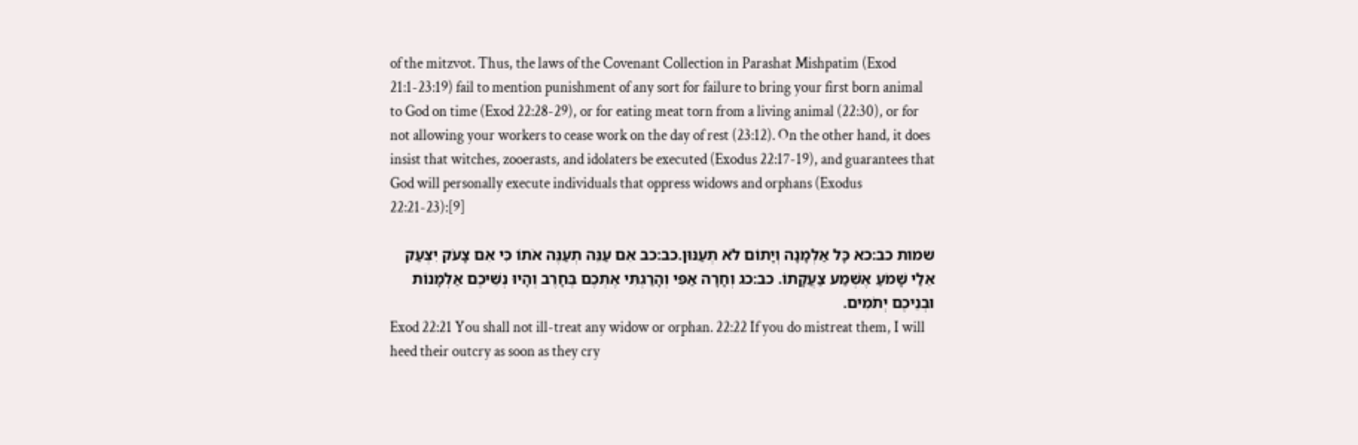of the mitzvot. Thus, the laws of the Covenant Collection in Parashat Mishpatim (Exod 21:1-23:19) fail to mention punishment of any sort for failure to bring your first born animal to God on time (Exod 22:28-29), or for eating meat torn from a living animal (22:30), or for not allowing your workers to cease work on the day of rest (23:12). On the other hand, it does insist that witches, zooerasts, and idolaters be executed (Exodus 22:17-19), and guarantees that God will personally execute individuals that oppress widows and orphans (Exodus 22:21-23):[9]

שמות כב:כא כָּל אַלְמָנָה וְיָתוֹם לֹא תְעַנּוּן.כב:כב אִם עַנֵּה תְעַנֶּה אֹתוֹ כִּי אִם צָעֹק יִצְעַק אֵלַי שָׁמֹעַ אֶשְׁמַע צַעֲקָתוֹ. כב:כג וְחָרָה אַפִּי וְהָרַגְתִּי אֶתְכֶם בֶּחָרֶב וְהָיוּ נְשֵׁיכֶם אַלְמָנוֹת וּבְנֵיכֶם יְתֹמִים.
Exod 22:21 You shall not ill-treat any widow or orphan. 22:22 If you do mistreat them, I will heed their outcry as soon as they cry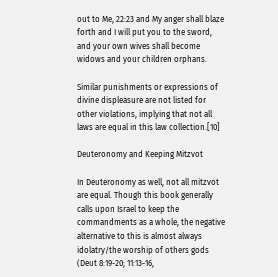out to Me, 22:23 and My anger shall blaze forth and I will put you to the sword, and your own wives shall become widows and your children orphans.

Similar punishments or expressions of divine displeasure are not listed for other violations, implying that not all laws are equal in this law collection.[10]

Deuteronomy and Keeping Mitzvot

In Deuteronomy as well, not all mitzvot are equal. Though this book generally calls upon Israel to keep the commandments as a whole, the negative alternative to this is almost always idolatry/the worship of others gods (Deut 8:19-20; 11:13-16,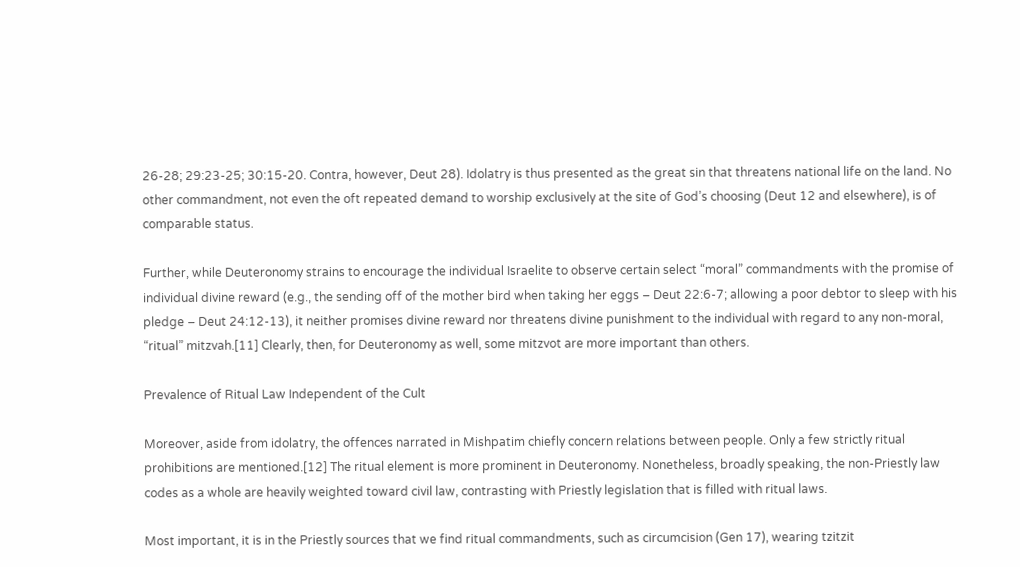26-28; 29:23-25; 30:15-20. Contra, however, Deut 28). Idolatry is thus presented as the great sin that threatens national life on the land. No other commandment, not even the oft repeated demand to worship exclusively at the site of God’s choosing (Deut 12 and elsewhere), is of comparable status.

Further, while Deuteronomy strains to encourage the individual Israelite to observe certain select “moral” commandments with the promise of individual divine reward (e.g., the sending off of the mother bird when taking her eggs – Deut 22:6-7; allowing a poor debtor to sleep with his pledge – Deut 24:12-13), it neither promises divine reward nor threatens divine punishment to the individual with regard to any non-moral, “ritual” mitzvah.[11] Clearly, then, for Deuteronomy as well, some mitzvot are more important than others.

Prevalence of Ritual Law Independent of the Cult

Moreover, aside from idolatry, the offences narrated in Mishpatim chiefly concern relations between people. Only a few strictly ritual prohibitions are mentioned.[12] The ritual element is more prominent in Deuteronomy. Nonetheless, broadly speaking, the non-Priestly law codes as a whole are heavily weighted toward civil law, contrasting with Priestly legislation that is filled with ritual laws.

Most important, it is in the Priestly sources that we find ritual commandments, such as circumcision (Gen 17), wearing tzitzit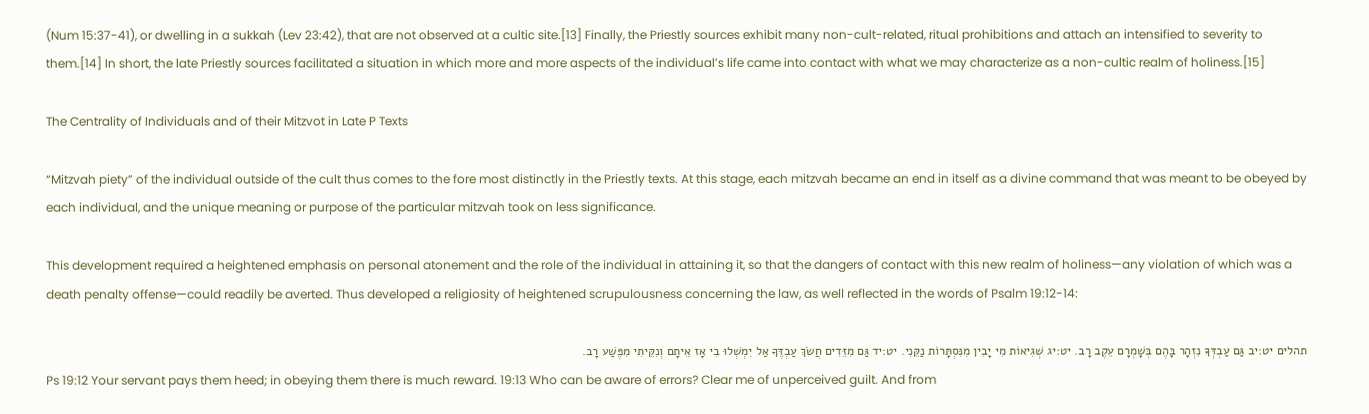(Num 15:37-41), or dwelling in a sukkah (Lev 23:42), that are not observed at a cultic site.[13] Finally, the Priestly sources exhibit many non-cult-related, ritual prohibitions and attach an intensified to severity to them.[14] In short, the late Priestly sources facilitated a situation in which more and more aspects of the individual’s life came into contact with what we may characterize as a non-cultic realm of holiness.[15]

The Centrality of Individuals and of their Mitzvot in Late P Texts

“Mitzvah piety” of the individual outside of the cult thus comes to the fore most distinctly in the Priestly texts. At this stage, each mitzvah became an end in itself as a divine command that was meant to be obeyed by each individual, and the unique meaning or purpose of the particular mitzvah took on less significance.

This development required a heightened emphasis on personal atonement and the role of the individual in attaining it, so that the dangers of contact with this new realm of holiness—any violation of which was a death penalty offense—could readily be averted. Thus developed a religiosity of heightened scrupulousness concerning the law, as well reflected in the words of Psalm 19:12-14:

תהלים יט:יב גַּם עַבְדְּךָ נִזְהָר בָּהֶם בְּשָׁמְרָם עֵקֶב רָב. יט:יג שְׁגִיאוֹת מִי יָבִין מִנִּסְתָּרוֹת נַקֵּנִי. יט:יד גַּם מִזֵּדִים חֲשֹׂךְ עַבְדֶּךָ אַל יִמְשְׁלוּ בִי אָז אֵיתָם וְנִקֵּיתִי מִפֶּשַׁע רָב.
Ps 19:12 Your servant pays them heed; in obeying them there is much reward. 19:13 Who can be aware of errors? Clear me of unperceived guilt. And from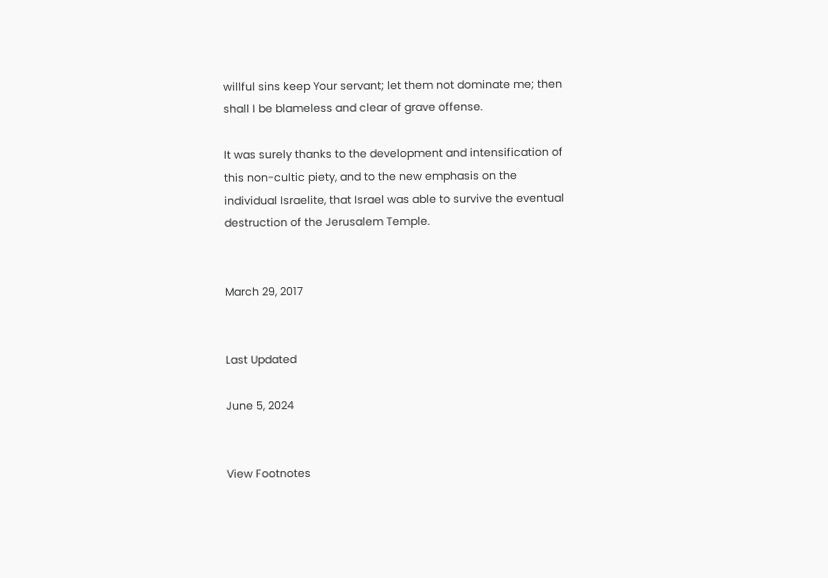willful sins keep Your servant; let them not dominate me; then shall I be blameless and clear of grave offense.

It was surely thanks to the development and intensification of this non-cultic piety, and to the new emphasis on the individual Israelite, that Israel was able to survive the eventual destruction of the Jerusalem Temple.


March 29, 2017


Last Updated

June 5, 2024


View Footnotes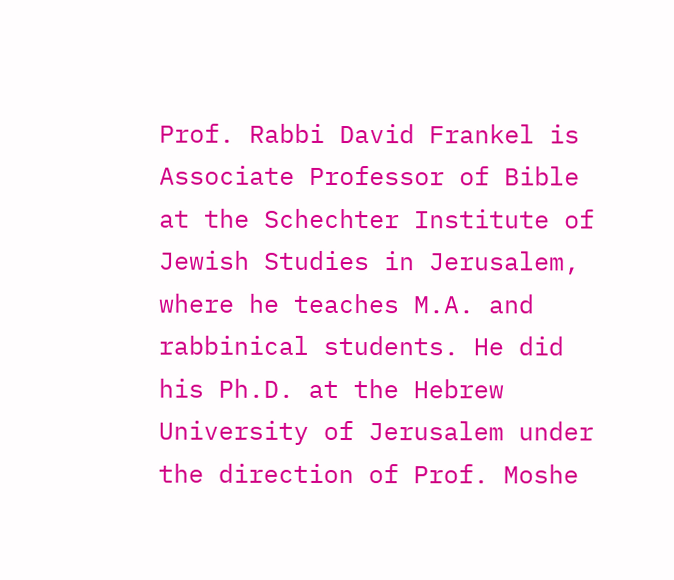Prof. Rabbi David Frankel is Associate Professor of Bible at the Schechter Institute of Jewish Studies in Jerusalem, where he teaches M.A. and rabbinical students. He did his Ph.D. at the Hebrew University of Jerusalem under the direction of Prof. Moshe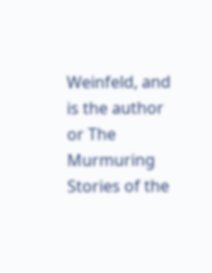Weinfeld, and is the author or The Murmuring Stories of the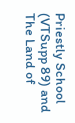Priestly School (VTSupp 89) and The Land of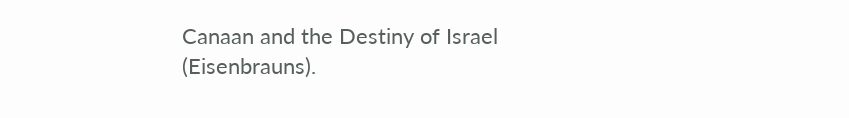Canaan and the Destiny of Israel (Eisenbrauns).